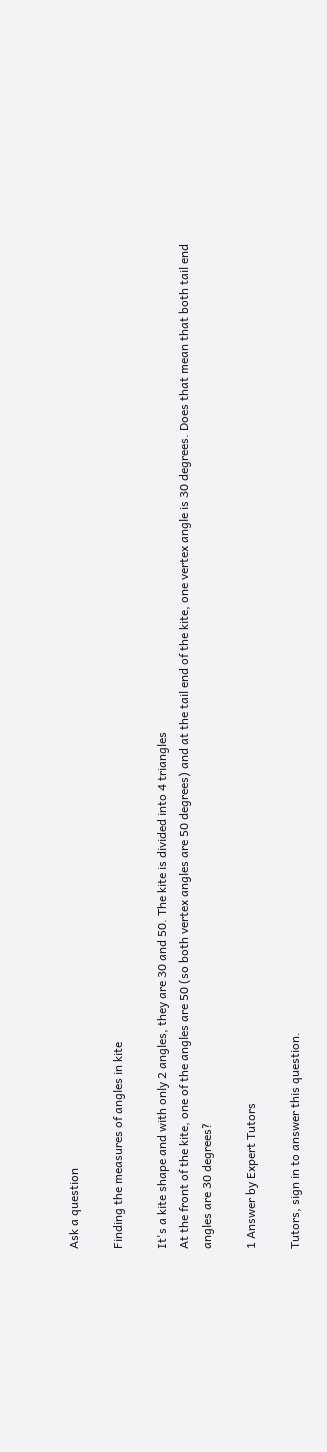Ask a question

Finding the measures of angles in kite

It's a kite shape and with only 2 angles, they are 30 and 50. The kite is divided into 4 triangles
At the front of the kite, one of the angles are 50 (so both vertex angles are 50 degrees) and at the tail end of the kite, one vertex angle is 30 degrees. Does that mean that both tail end angles are 30 degrees?

1 Answer by Expert Tutors

Tutors, sign in to answer this question.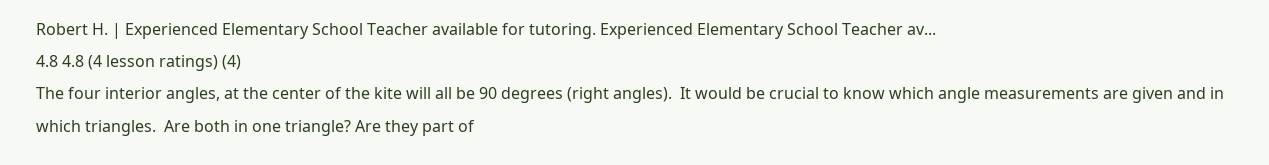Robert H. | Experienced Elementary School Teacher available for tutoring. Experienced Elementary School Teacher av...
4.8 4.8 (4 lesson ratings) (4)
The four interior angles, at the center of the kite will all be 90 degrees (right angles).  It would be crucial to know which angle measurements are given and in which triangles.  Are both in one triangle? Are they part of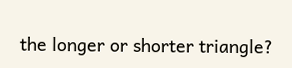the longer or shorter triangle?